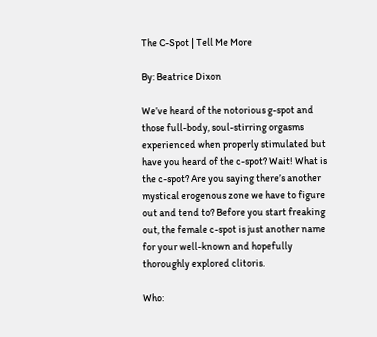The C-Spot | Tell Me More

By: Beatrice Dixon

We’ve heard of the notorious g-spot and those full-body, soul-stirring orgasms experienced when properly stimulated but have you heard of the c-spot? Wait! What is the c-spot? Are you saying there’s another mystical erogenous zone we have to figure out and tend to? Before you start freaking out, the female c-spot is just another name for your well-known and hopefully thoroughly explored clitoris.

Who: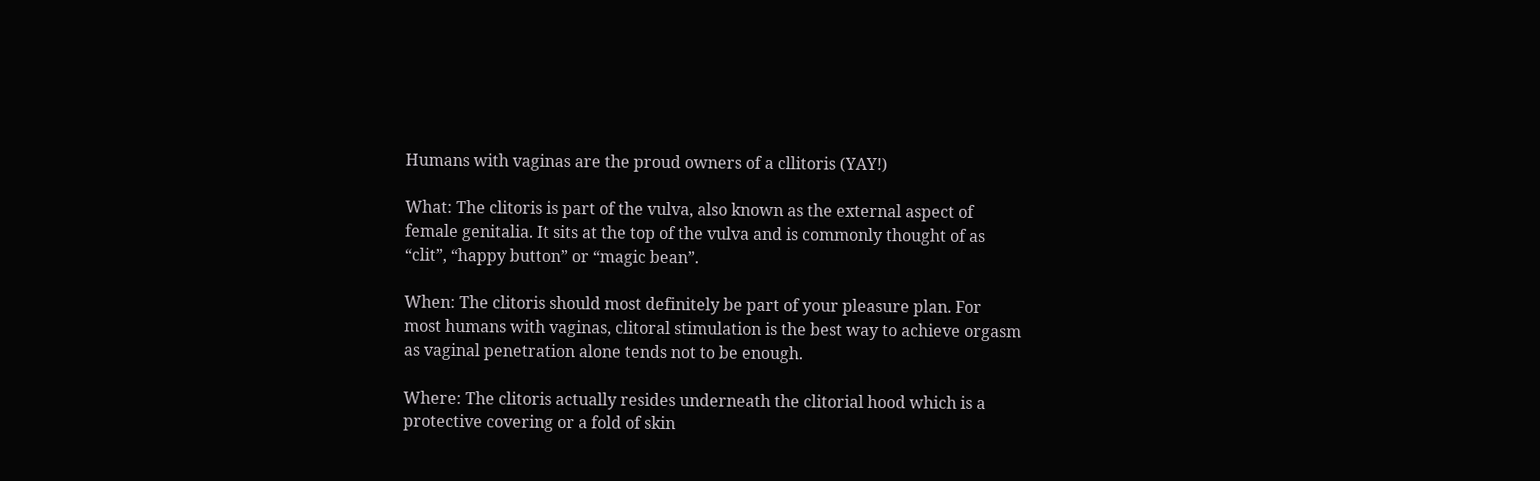Humans with vaginas are the proud owners of a cllitoris (YAY!)

What: The clitoris is part of the vulva, also known as the external aspect of female genitalia. It sits at the top of the vulva and is commonly thought of as “clit”, “happy button” or “magic bean”.

When: The clitoris should most definitely be part of your pleasure plan. For most humans with vaginas, clitoral stimulation is the best way to achieve orgasm as vaginal penetration alone tends not to be enough.

Where: The clitoris actually resides underneath the clitorial hood which is a protective covering or a fold of skin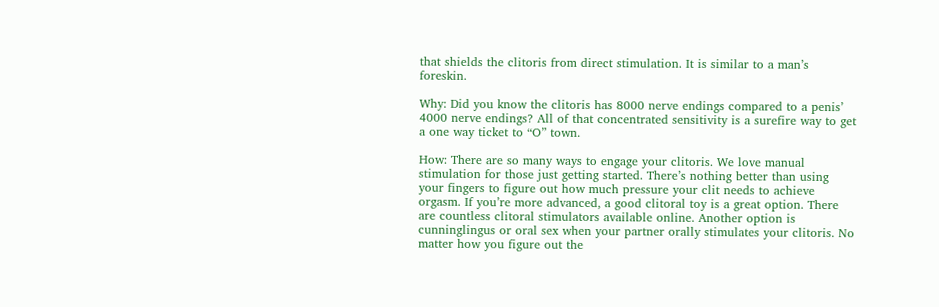that shields the clitoris from direct stimulation. It is similar to a man’s foreskin.

Why: Did you know the clitoris has 8000 nerve endings compared to a penis’ 4000 nerve endings? All of that concentrated sensitivity is a surefire way to get a one way ticket to “O” town.

How: There are so many ways to engage your clitoris. We love manual stimulation for those just getting started. There’s nothing better than using your fingers to figure out how much pressure your clit needs to achieve orgasm. If you’re more advanced, a good clitoral toy is a great option. There are countless clitoral stimulators available online. Another option is cunninglingus or oral sex when your partner orally stimulates your clitoris. No matter how you figure out the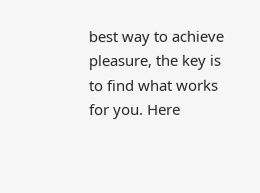best way to achieve pleasure, the key is to find what works for you. Here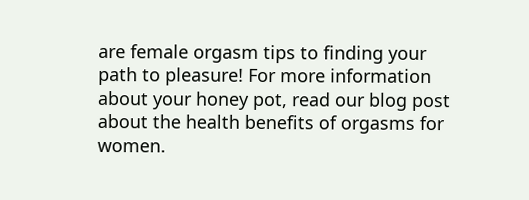are female orgasm tips to finding your path to pleasure! For more information about your honey pot, read our blog post about the health benefits of orgasms for women.